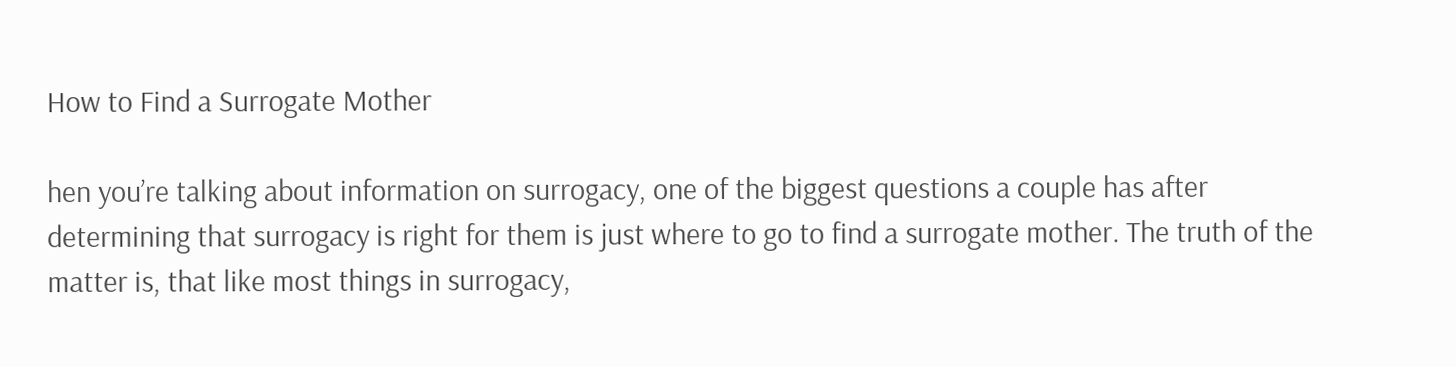How to Find a Surrogate Mother

hen you’re talking about information on surrogacy, one of the biggest questions a couple has after determining that surrogacy is right for them is just where to go to find a surrogate mother. The truth of the matter is, that like most things in surrogacy,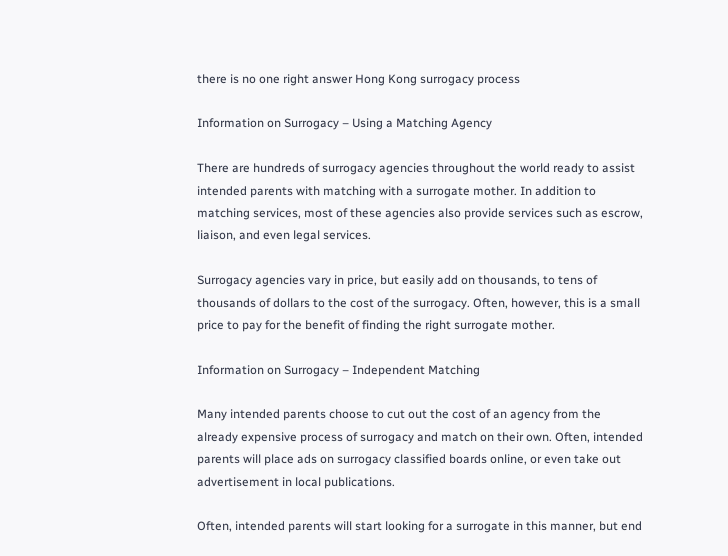there is no one right answer Hong Kong surrogacy process

Information on Surrogacy – Using a Matching Agency

There are hundreds of surrogacy agencies throughout the world ready to assist intended parents with matching with a surrogate mother. In addition to matching services, most of these agencies also provide services such as escrow, liaison, and even legal services.

Surrogacy agencies vary in price, but easily add on thousands, to tens of thousands of dollars to the cost of the surrogacy. Often, however, this is a small price to pay for the benefit of finding the right surrogate mother.

Information on Surrogacy – Independent Matching

Many intended parents choose to cut out the cost of an agency from the already expensive process of surrogacy and match on their own. Often, intended parents will place ads on surrogacy classified boards online, or even take out advertisement in local publications.

Often, intended parents will start looking for a surrogate in this manner, but end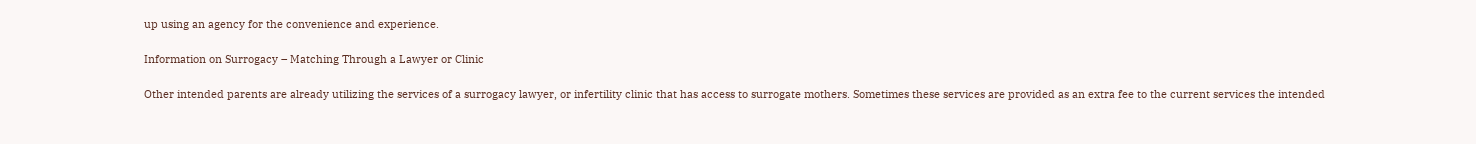up using an agency for the convenience and experience.

Information on Surrogacy – Matching Through a Lawyer or Clinic

Other intended parents are already utilizing the services of a surrogacy lawyer, or infertility clinic that has access to surrogate mothers. Sometimes these services are provided as an extra fee to the current services the intended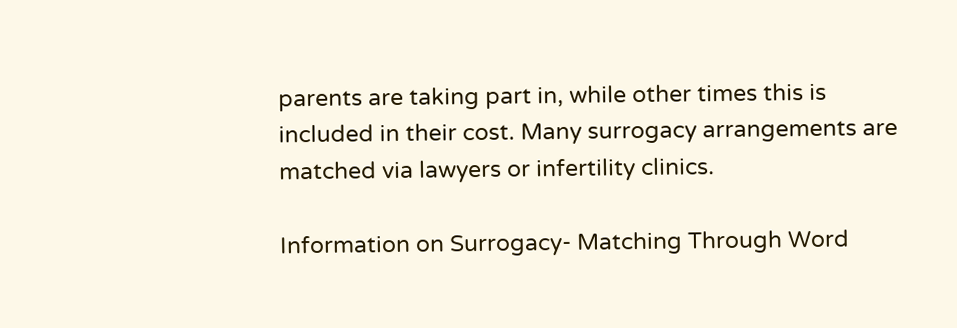parents are taking part in, while other times this is included in their cost. Many surrogacy arrangements are matched via lawyers or infertility clinics.

Information on Surrogacy- Matching Through Word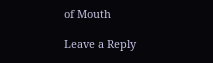of Mouth

Leave a Reply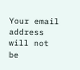Your email address will not be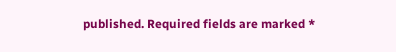published. Required fields are marked *